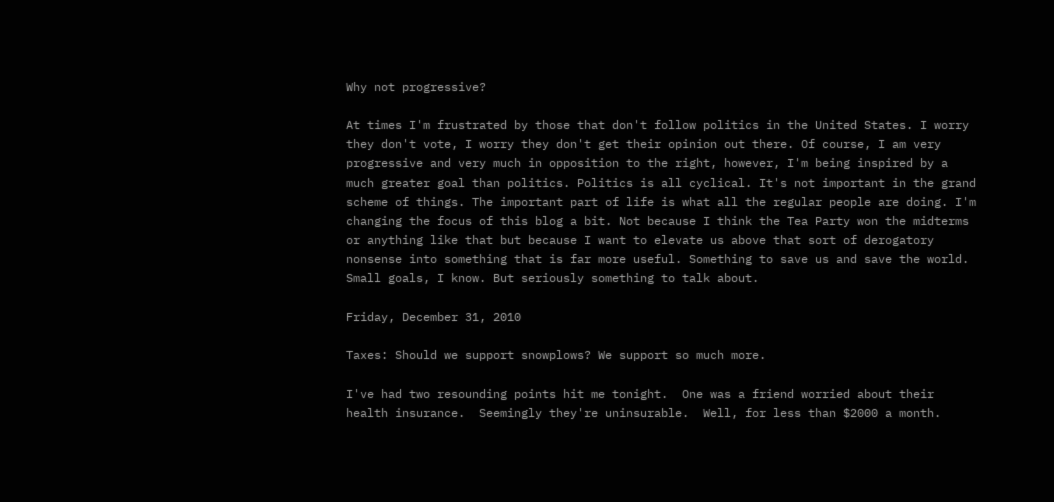Why not progressive?

At times I'm frustrated by those that don't follow politics in the United States. I worry they don't vote, I worry they don't get their opinion out there. Of course, I am very progressive and very much in opposition to the right, however, I'm being inspired by a much greater goal than politics. Politics is all cyclical. It's not important in the grand scheme of things. The important part of life is what all the regular people are doing. I'm changing the focus of this blog a bit. Not because I think the Tea Party won the midterms or anything like that but because I want to elevate us above that sort of derogatory nonsense into something that is far more useful. Something to save us and save the world. Small goals, I know. But seriously something to talk about.

Friday, December 31, 2010

Taxes: Should we support snowplows? We support so much more.

I've had two resounding points hit me tonight.  One was a friend worried about their health insurance.  Seemingly they're uninsurable.  Well, for less than $2000 a month.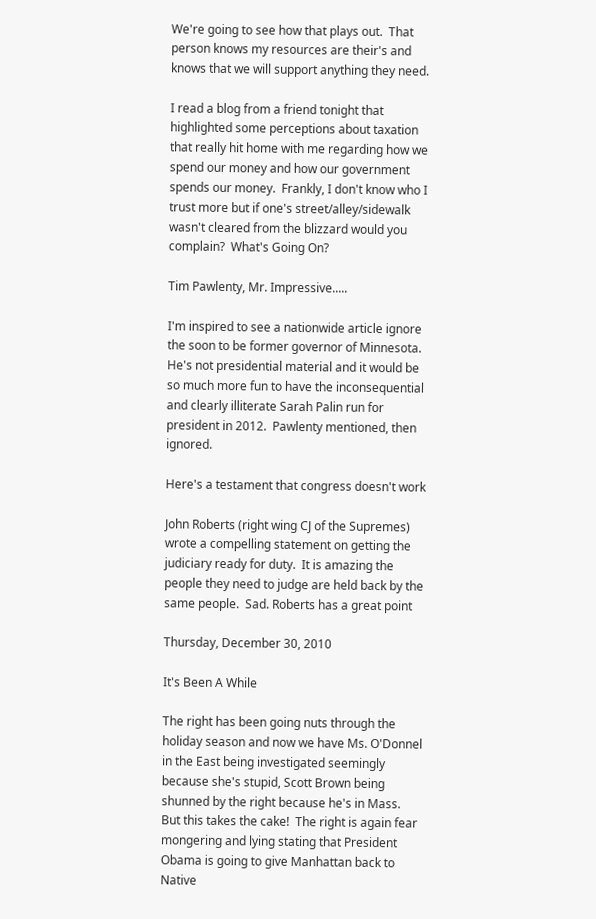We're going to see how that plays out.  That person knows my resources are their's and knows that we will support anything they need.

I read a blog from a friend tonight that highlighted some perceptions about taxation that really hit home with me regarding how we spend our money and how our government spends our money.  Frankly, I don't know who I trust more but if one's street/alley/sidewalk wasn't cleared from the blizzard would you complain?  What's Going On?

Tim Pawlenty, Mr. Impressive.....

I'm inspired to see a nationwide article ignore the soon to be former governor of Minnesota.  He's not presidential material and it would be so much more fun to have the inconsequential and clearly illiterate Sarah Palin run for president in 2012.  Pawlenty mentioned, then ignored.

Here's a testament that congress doesn't work

John Roberts (right wing CJ of the Supremes) wrote a compelling statement on getting the judiciary ready for duty.  It is amazing the people they need to judge are held back by the same people.  Sad. Roberts has a great point

Thursday, December 30, 2010

It's Been A While

The right has been going nuts through the holiday season and now we have Ms. O'Donnel in the East being investigated seemingly because she's stupid, Scott Brown being shunned by the right because he's in Mass.  But this takes the cake!  The right is again fear mongering and lying stating that President Obama is going to give Manhattan back to Native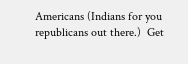Americans (Indians for you republicans out there.)  Get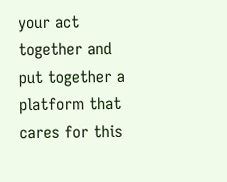your act together and put together a platform that cares for this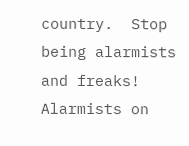country.  Stop being alarmists and freaks! Alarmists on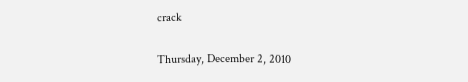crack

Thursday, December 2, 2010